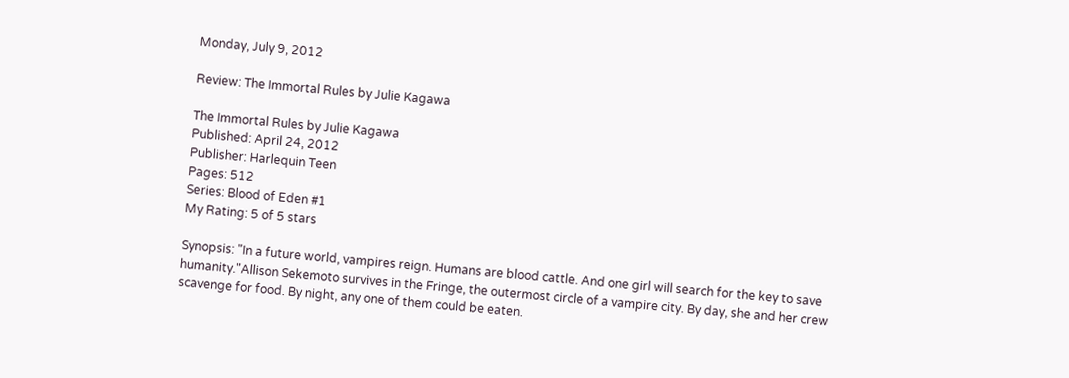Monday, July 9, 2012

Review: The Immortal Rules by Julie Kagawa

The Immortal Rules by Julie Kagawa
Published: April 24, 2012
Publisher: Harlequin Teen
Pages: 512
Series: Blood of Eden #1
My Rating: 5 of 5 stars

Synopsis: "In a future world, vampires reign. Humans are blood cattle. And one girl will search for the key to save humanity."Allison Sekemoto survives in the Fringe, the outermost circle of a vampire city. By day, she and her crew scavenge for food. By night, any one of them could be eaten.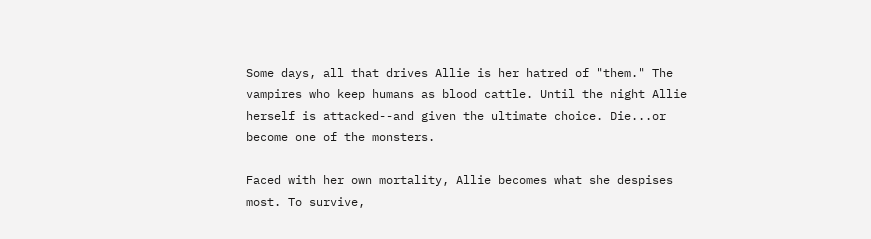Some days, all that drives Allie is her hatred of "them." The vampires who keep humans as blood cattle. Until the night Allie herself is attacked--and given the ultimate choice. Die...or become one of the monsters.

Faced with her own mortality, Allie becomes what she despises most. To survive,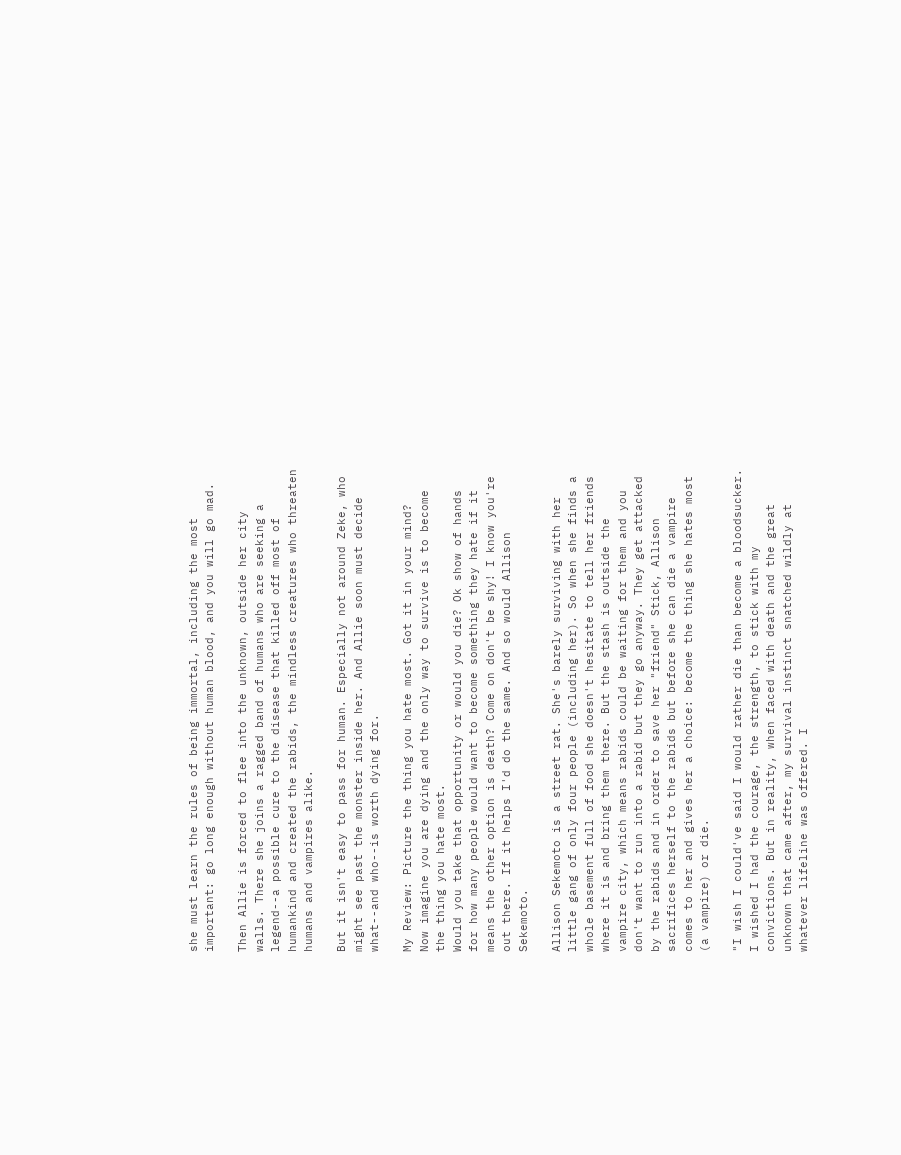she must learn the rules of being immortal, including the most important: go long enough without human blood, and you will go mad.

Then Allie is forced to flee into the unknown, outside her city walls. There she joins a ragged band of humans who are seeking a legend--a possible cure to the disease that killed off most of humankind and created the rabids, the mindless creatures who threaten humans and vampires alike.

But it isn't easy to pass for human. Especially not around Zeke, who might see past the monster inside her. And Allie soon must decide what--and who--is worth dying for.

My Review: Picture the thing you hate most. Got it in your mind?
Now imagine you are dying and the only way to survive is to become the thing you hate most.
Would you take that opportunity or would you die? Ok show of hands for how many people would want to become something they hate if it means the other option is death? Come on don't be shy! I know you're out there. If it helps I'd do the same. And so would Allison Sekemoto.

Allison Sekemoto is a street rat. She's barely surviving with her little gang of only four people (including her). So when she finds a whole basement full of food she doesn't hesitate to tell her friends where it is and bring them there. But the stash is outside the vampire city, which means rabids could be waiting for them and you don't want to run into a rabid but they go anyway. They get attacked by the rabids and in order to save her "friend" Stick, Allison sacrifices herself to the rabids but before she can die a vampire comes to her and gives her a choice: become the thing she hates most (a vampire) or die.

"I wish I could've said I would rather die than become a bloodsucker. I wished I had the courage, the strength, to stick with my convictions. But in reality, when faced with death and the great unknown that came after, my survival instinct snatched wildly at whatever lifeline was offered. I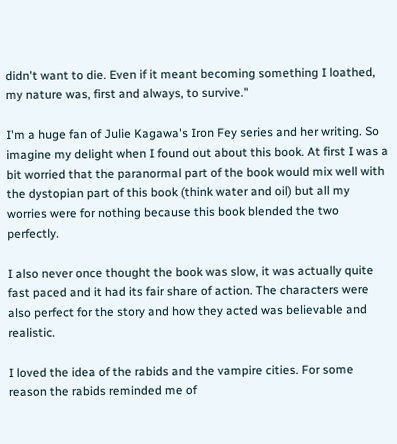didn't want to die. Even if it meant becoming something I loathed, my nature was, first and always, to survive."

I'm a huge fan of Julie Kagawa's Iron Fey series and her writing. So imagine my delight when I found out about this book. At first I was a bit worried that the paranormal part of the book would mix well with the dystopian part of this book (think water and oil) but all my worries were for nothing because this book blended the two perfectly.

I also never once thought the book was slow, it was actually quite fast paced and it had its fair share of action. The characters were also perfect for the story and how they acted was believable and realistic.

I loved the idea of the rabids and the vampire cities. For some reason the rabids reminded me of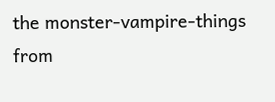the monster-vampire-things from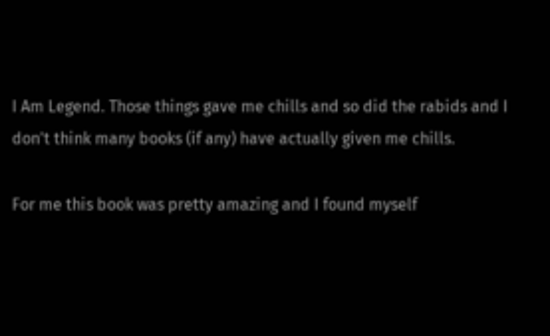I Am Legend. Those things gave me chills and so did the rabids and I don't think many books (if any) have actually given me chills.

For me this book was pretty amazing and I found myself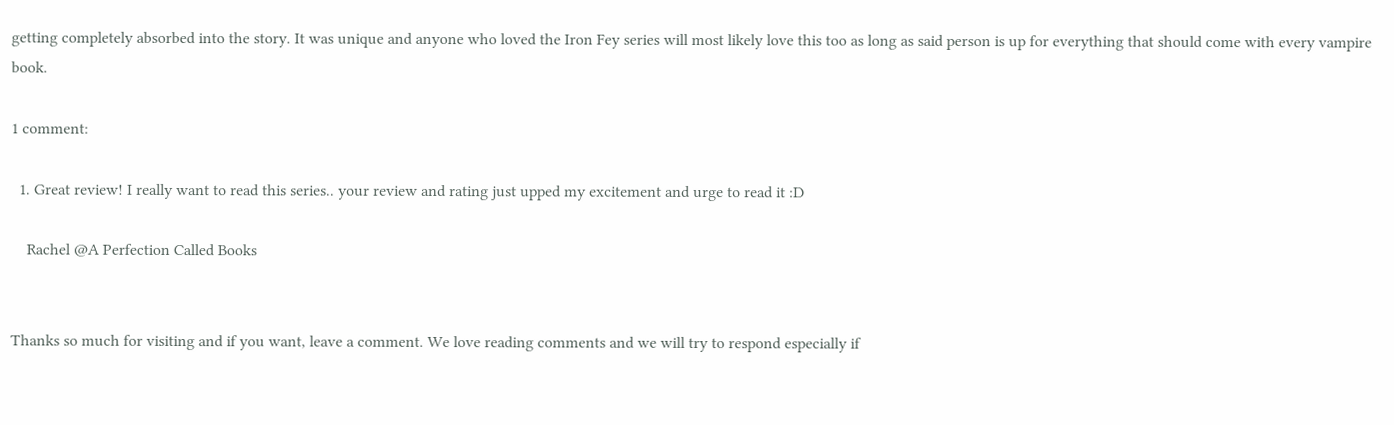getting completely absorbed into the story. It was unique and anyone who loved the Iron Fey series will most likely love this too as long as said person is up for everything that should come with every vampire book.

1 comment:

  1. Great review! I really want to read this series.. your review and rating just upped my excitement and urge to read it :D

    Rachel @A Perfection Called Books


Thanks so much for visiting and if you want, leave a comment. We love reading comments and we will try to respond especially if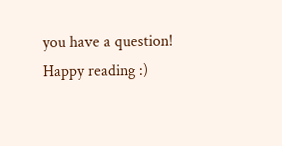you have a question!
Happy reading :)